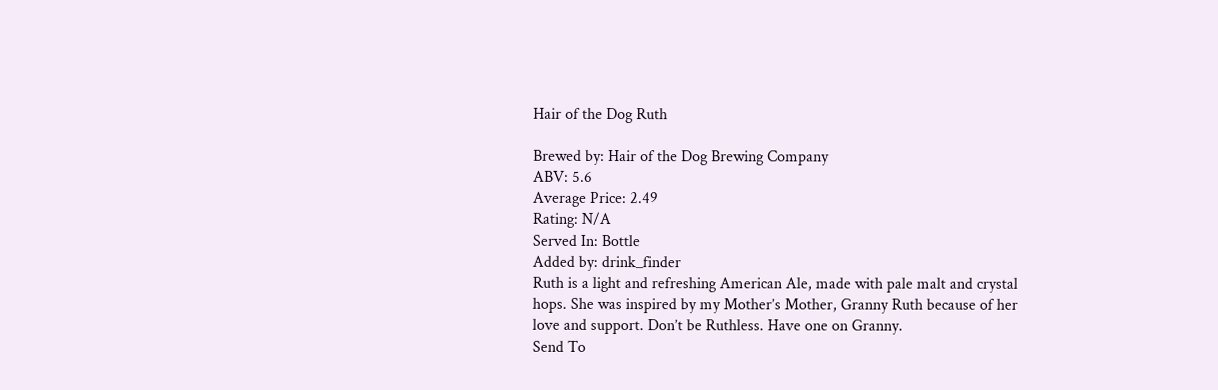Hair of the Dog Ruth

Brewed by: Hair of the Dog Brewing Company
ABV: 5.6
Average Price: 2.49
Rating: N/A
Served In: Bottle
Added by: drink_finder
Ruth is a light and refreshing American Ale, made with pale malt and crystal hops. She was inspired by my Mother’s Mother, Granny Ruth because of her love and support. Don’t be Ruthless. Have one on Granny.
Send To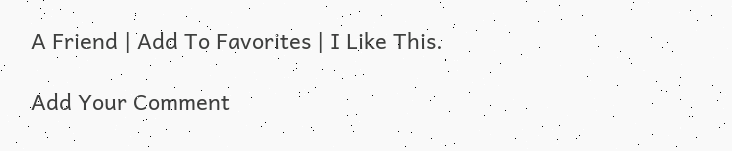A Friend | Add To Favorites | I Like This.

Add Your Comment